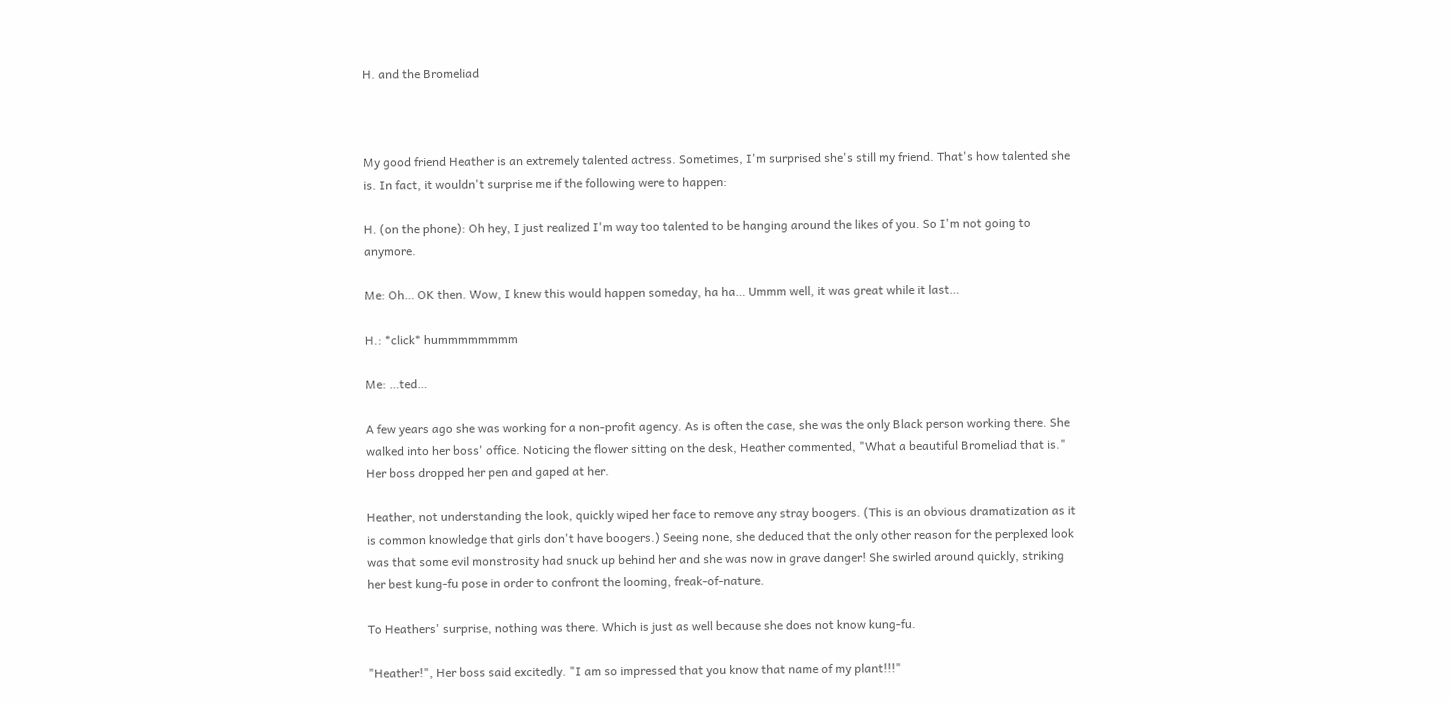H. and the Bromeliad



My good friend Heather is an extremely talented actress. Sometimes, I'm surprised she's still my friend. That's how talented she is. In fact, it wouldn't surprise me if the following were to happen:

H. (on the phone): Oh hey, I just realized I'm way too talented to be hanging around the likes of you. So I'm not going to anymore.

Me: Oh… OK then. Wow, I knew this would happen someday, ha ha… Ummm well, it was great while it last…

H.: *click* hummmmmmmm

Me: …ted…

A few years ago she was working for a non-profit agency. As is often the case, she was the only Black person working there. She walked into her boss' office. Noticing the flower sitting on the desk, Heather commented, "What a beautiful Bromeliad that is." Her boss dropped her pen and gaped at her.

Heather, not understanding the look, quickly wiped her face to remove any stray boogers. (This is an obvious dramatization as it is common knowledge that girls don't have boogers.) Seeing none, she deduced that the only other reason for the perplexed look was that some evil monstrosity had snuck up behind her and she was now in grave danger! She swirled around quickly, striking her best kung-fu pose in order to confront the looming, freak-of-nature.

To Heathers' surprise, nothing was there. Which is just as well because she does not know kung-fu.

"Heather!", Her boss said excitedly. "I am so impressed that you know that name of my plant!!!"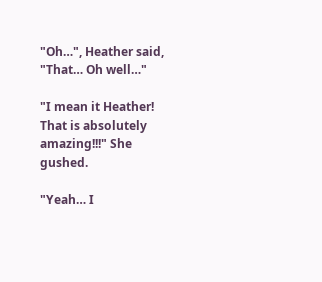"Oh…", Heather said, "That… Oh well…"

"I mean it Heather! That is absolutely amazing!!!" She gushed.

"Yeah… I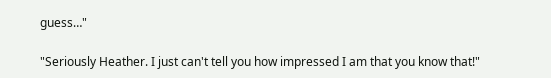guess…"

"Seriously Heather. I just can't tell you how impressed I am that you know that!"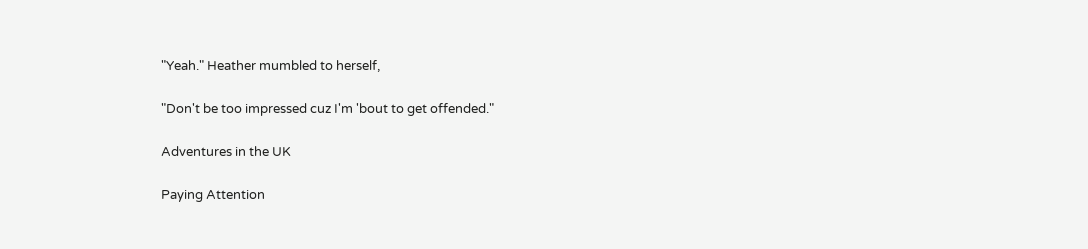"Yeah." Heather mumbled to herself,

"Don't be too impressed cuz I'm 'bout to get offended."

Adventures in the UK

Paying Attention